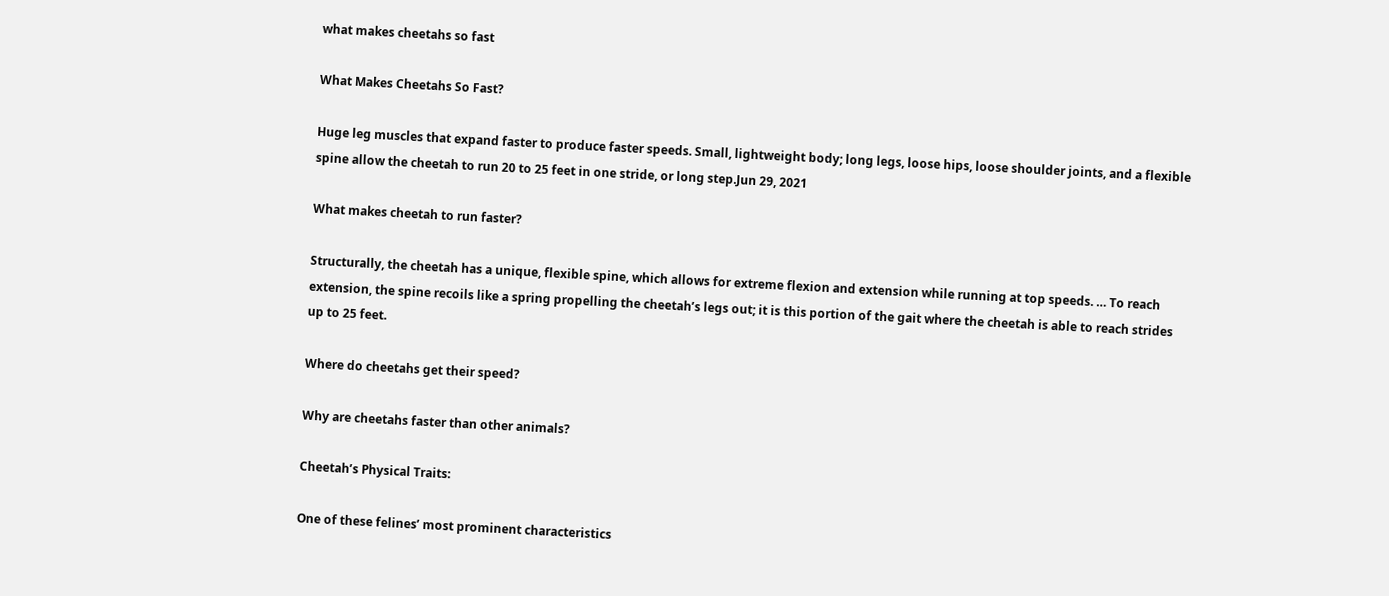what makes cheetahs so fast

What Makes Cheetahs So Fast?

Huge leg muscles that expand faster to produce faster speeds. Small, lightweight body; long legs, loose hips, loose shoulder joints, and a flexible spine allow the cheetah to run 20 to 25 feet in one stride, or long step.Jun 29, 2021

What makes cheetah to run faster?

Structurally, the cheetah has a unique, flexible spine, which allows for extreme flexion and extension while running at top speeds. … To reach extension, the spine recoils like a spring propelling the cheetah’s legs out; it is this portion of the gait where the cheetah is able to reach strides up to 25 feet.

Where do cheetahs get their speed?

Why are cheetahs faster than other animals?

Cheetah’s Physical Traits:

One of these felines’ most prominent characteristics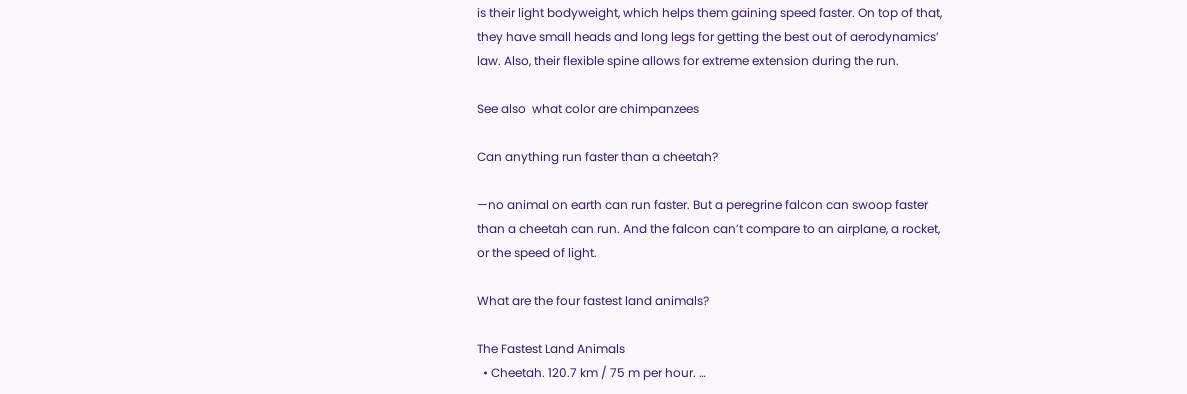is their light bodyweight, which helps them gaining speed faster. On top of that, they have small heads and long legs for getting the best out of aerodynamics’ law. Also, their flexible spine allows for extreme extension during the run.

See also  what color are chimpanzees

Can anything run faster than a cheetah?

—no animal on earth can run faster. But a peregrine falcon can swoop faster than a cheetah can run. And the falcon can’t compare to an airplane, a rocket, or the speed of light.

What are the four fastest land animals?

The Fastest Land Animals
  • Cheetah. 120.7 km / 75 m per hour. …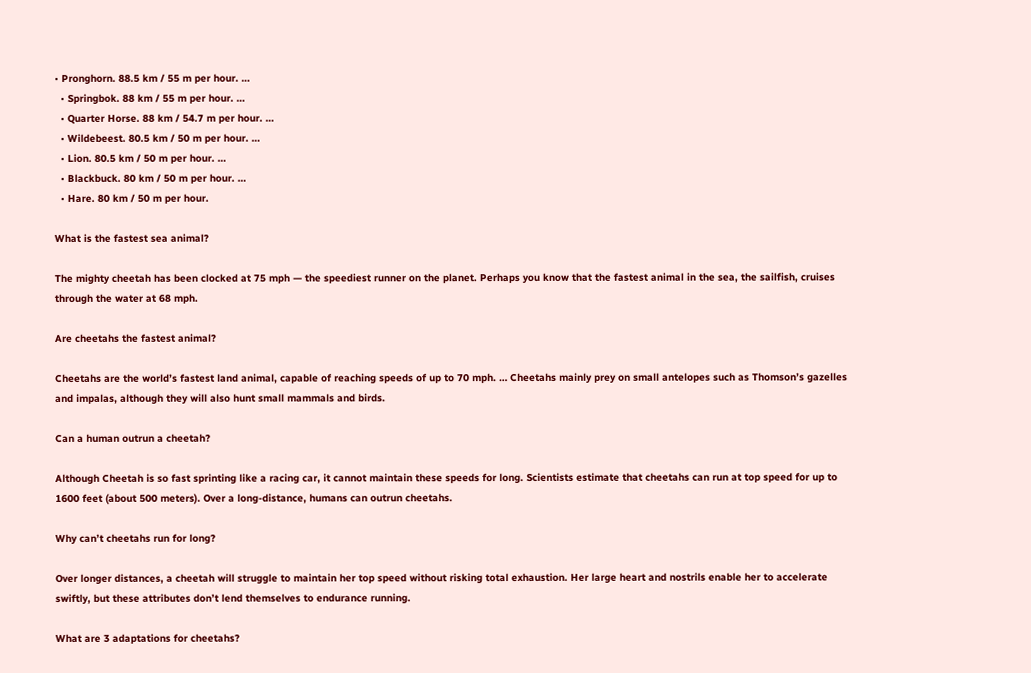• Pronghorn. 88.5 km / 55 m per hour. …
  • Springbok. 88 km / 55 m per hour. …
  • Quarter Horse. 88 km / 54.7 m per hour. …
  • Wildebeest. 80.5 km / 50 m per hour. …
  • Lion. 80.5 km / 50 m per hour. …
  • Blackbuck. 80 km / 50 m per hour. …
  • Hare. 80 km / 50 m per hour.

What is the fastest sea animal?

The mighty cheetah has been clocked at 75 mph — the speediest runner on the planet. Perhaps you know that the fastest animal in the sea, the sailfish, cruises through the water at 68 mph.

Are cheetahs the fastest animal?

Cheetahs are the world’s fastest land animal, capable of reaching speeds of up to 70 mph. … Cheetahs mainly prey on small antelopes such as Thomson’s gazelles and impalas, although they will also hunt small mammals and birds.

Can a human outrun a cheetah?

Although Cheetah is so fast sprinting like a racing car, it cannot maintain these speeds for long. Scientists estimate that cheetahs can run at top speed for up to 1600 feet (about 500 meters). Over a long-distance, humans can outrun cheetahs.

Why can’t cheetahs run for long?

Over longer distances, a cheetah will struggle to maintain her top speed without risking total exhaustion. Her large heart and nostrils enable her to accelerate swiftly, but these attributes don’t lend themselves to endurance running.

What are 3 adaptations for cheetahs?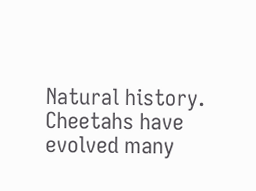Natural history. Cheetahs have evolved many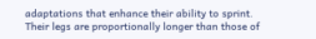adaptations that enhance their ability to sprint. Their legs are proportionally longer than those of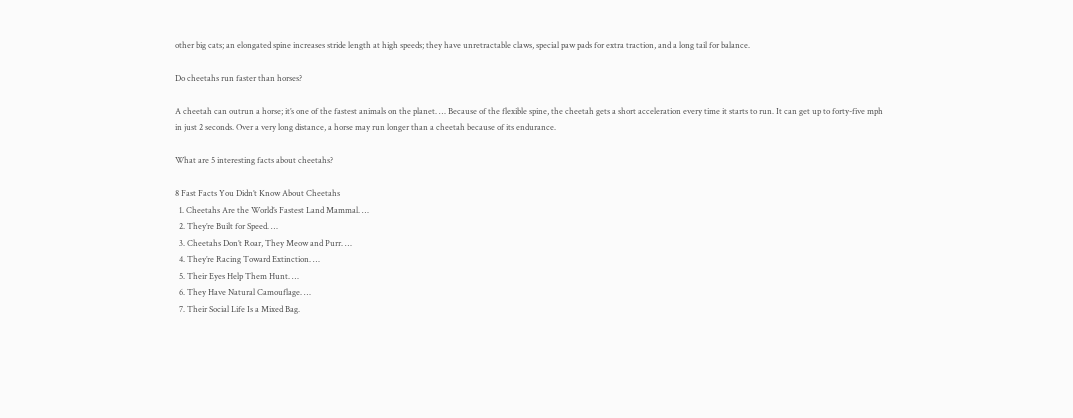other big cats; an elongated spine increases stride length at high speeds; they have unretractable claws, special paw pads for extra traction, and a long tail for balance.

Do cheetahs run faster than horses?

A cheetah can outrun a horse; it’s one of the fastest animals on the planet. … Because of the flexible spine, the cheetah gets a short acceleration every time it starts to run. It can get up to forty-five mph in just 2 seconds. Over a very long distance, a horse may run longer than a cheetah because of its endurance.

What are 5 interesting facts about cheetahs?

8 Fast Facts You Didn’t Know About Cheetahs
  1. Cheetahs Are the World’s Fastest Land Mammal. …
  2. They’re Built for Speed. …
  3. Cheetahs Don’t Roar, They Meow and Purr. …
  4. They’re Racing Toward Extinction. …
  5. Their Eyes Help Them Hunt. …
  6. They Have Natural Camouflage. …
  7. Their Social Life Is a Mixed Bag.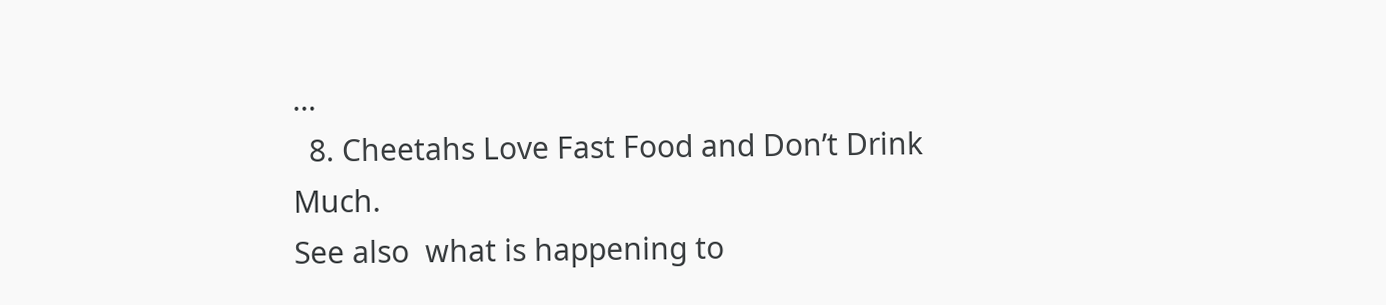…
  8. Cheetahs Love Fast Food and Don’t Drink Much.
See also  what is happening to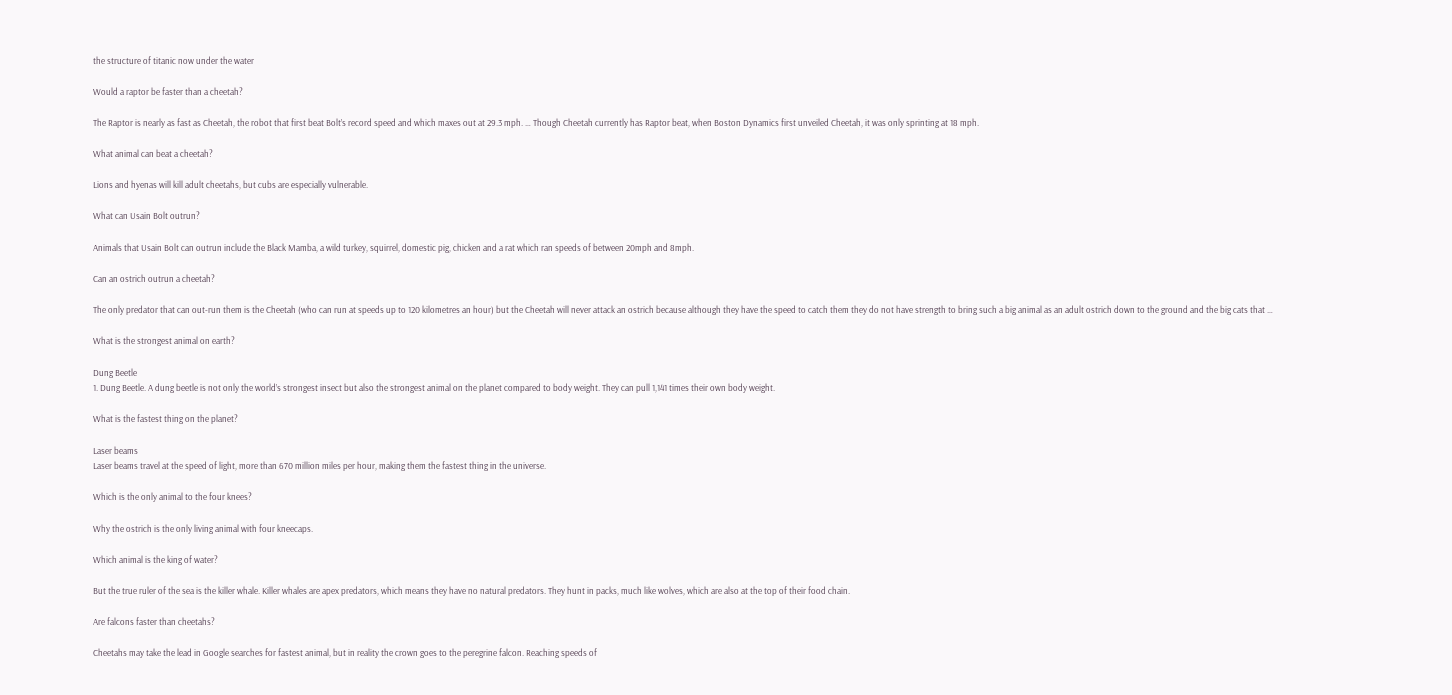the structure of titanic now under the water

Would a raptor be faster than a cheetah?

The Raptor is nearly as fast as Cheetah, the robot that first beat Bolt’s record speed and which maxes out at 29.3 mph. … Though Cheetah currently has Raptor beat, when Boston Dynamics first unveiled Cheetah, it was only sprinting at 18 mph.

What animal can beat a cheetah?

Lions and hyenas will kill adult cheetahs, but cubs are especially vulnerable.

What can Usain Bolt outrun?

Animals that Usain Bolt can outrun include the Black Mamba, a wild turkey, squirrel, domestic pig, chicken and a rat which ran speeds of between 20mph and 8mph.

Can an ostrich outrun a cheetah?

The only predator that can out-run them is the Cheetah (who can run at speeds up to 120 kilometres an hour) but the Cheetah will never attack an ostrich because although they have the speed to catch them they do not have strength to bring such a big animal as an adult ostrich down to the ground and the big cats that …

What is the strongest animal on earth?

Dung Beetle
1. Dung Beetle. A dung beetle is not only the world’s strongest insect but also the strongest animal on the planet compared to body weight. They can pull 1,141 times their own body weight.

What is the fastest thing on the planet?

Laser beams
Laser beams travel at the speed of light, more than 670 million miles per hour, making them the fastest thing in the universe.

Which is the only animal to the four knees?

Why the ostrich is the only living animal with four kneecaps.

Which animal is the king of water?

But the true ruler of the sea is the killer whale. Killer whales are apex predators, which means they have no natural predators. They hunt in packs, much like wolves, which are also at the top of their food chain.

Are falcons faster than cheetahs?

Cheetahs may take the lead in Google searches for fastest animal, but in reality the crown goes to the peregrine falcon. Reaching speeds of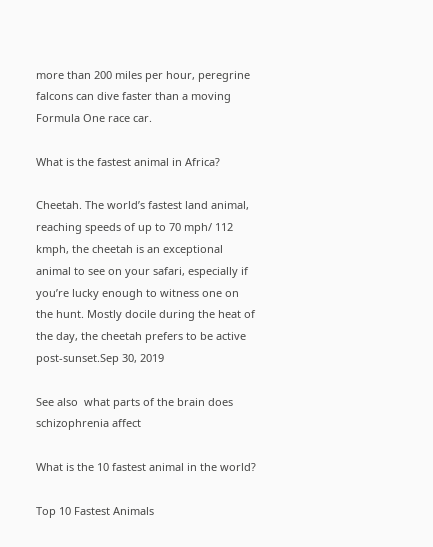more than 200 miles per hour, peregrine falcons can dive faster than a moving Formula One race car.

What is the fastest animal in Africa?

Cheetah. The world’s fastest land animal, reaching speeds of up to 70 mph/ 112 kmph, the cheetah is an exceptional animal to see on your safari, especially if you’re lucky enough to witness one on the hunt. Mostly docile during the heat of the day, the cheetah prefers to be active post-sunset.Sep 30, 2019

See also  what parts of the brain does schizophrenia affect

What is the 10 fastest animal in the world?

Top 10 Fastest Animals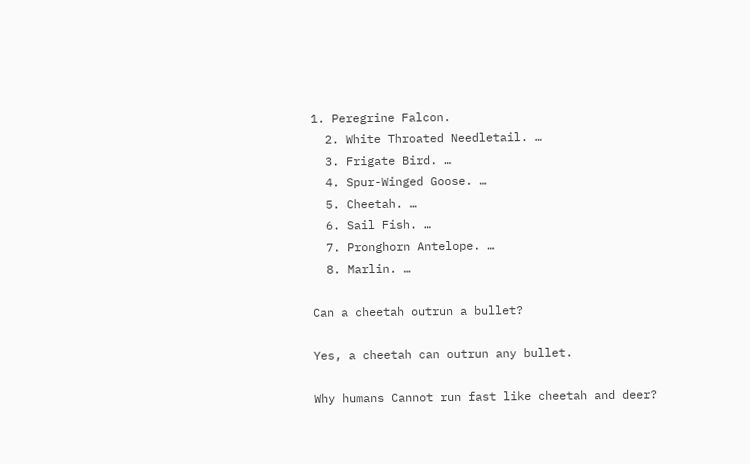1. Peregrine Falcon.
  2. White Throated Needletail. …
  3. Frigate Bird. …
  4. Spur-Winged Goose. …
  5. Cheetah. …
  6. Sail Fish. …
  7. Pronghorn Antelope. …
  8. Marlin. …

Can a cheetah outrun a bullet?

Yes, a cheetah can outrun any bullet.

Why humans Cannot run fast like cheetah and deer?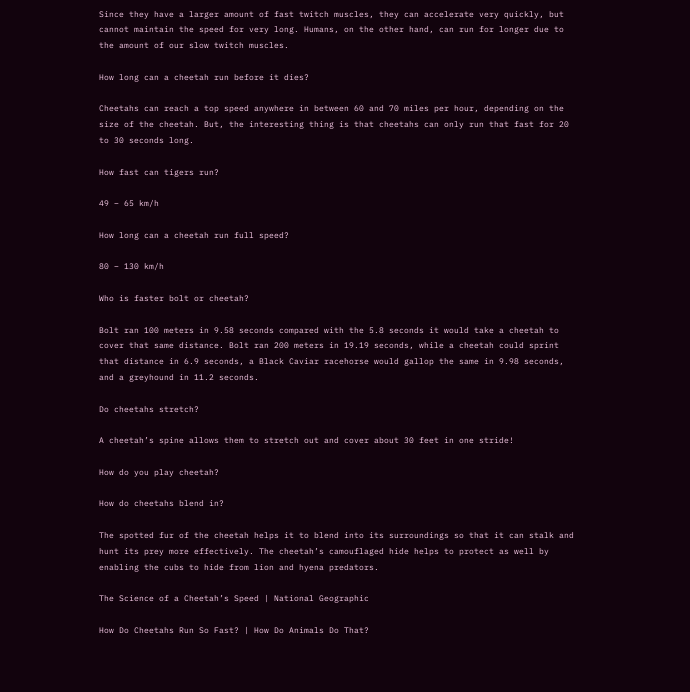Since they have a larger amount of fast twitch muscles, they can accelerate very quickly, but cannot maintain the speed for very long. Humans, on the other hand, can run for longer due to the amount of our slow twitch muscles.

How long can a cheetah run before it dies?

Cheetahs can reach a top speed anywhere in between 60 and 70 miles per hour, depending on the size of the cheetah. But, the interesting thing is that cheetahs can only run that fast for 20 to 30 seconds long.

How fast can tigers run?

49 – 65 km/h

How long can a cheetah run full speed?

80 – 130 km/h

Who is faster bolt or cheetah?

Bolt ran 100 meters in 9.58 seconds compared with the 5.8 seconds it would take a cheetah to cover that same distance. Bolt ran 200 meters in 19.19 seconds, while a cheetah could sprint that distance in 6.9 seconds, a Black Caviar racehorse would gallop the same in 9.98 seconds, and a greyhound in 11.2 seconds.

Do cheetahs stretch?

A cheetah’s spine allows them to stretch out and cover about 30 feet in one stride!

How do you play cheetah?

How do cheetahs blend in?

The spotted fur of the cheetah helps it to blend into its surroundings so that it can stalk and hunt its prey more effectively. The cheetah’s camouflaged hide helps to protect as well by enabling the cubs to hide from lion and hyena predators.

The Science of a Cheetah’s Speed | National Geographic

How Do Cheetahs Run So Fast? | How Do Animals Do That?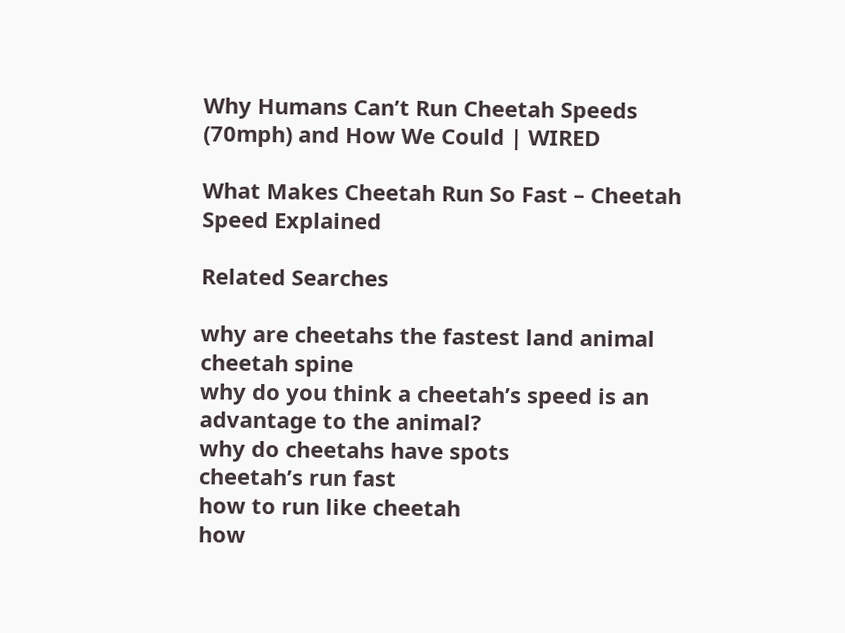Why Humans Can’t Run Cheetah Speeds (70mph) and How We Could | WIRED

What Makes Cheetah Run So Fast – Cheetah Speed Explained

Related Searches

why are cheetahs the fastest land animal
cheetah spine
why do you think a cheetah’s speed is an advantage to the animal?
why do cheetahs have spots
cheetah’s run fast
how to run like cheetah
how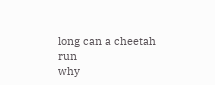long can a cheetah run
why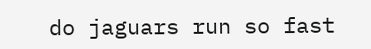do jaguars run so fast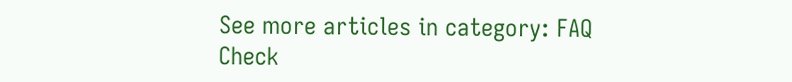See more articles in category: FAQ
Check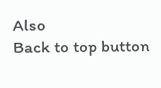Also
Back to top button